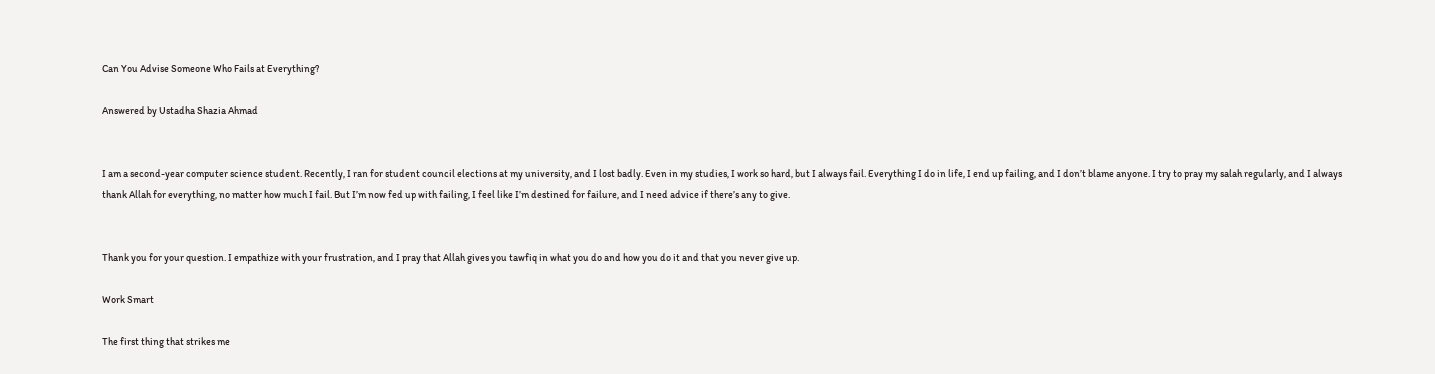Can You Advise Someone Who Fails at Everything?

Answered by Ustadha Shazia Ahmad


I am a second-year computer science student. Recently, I ran for student council elections at my university, and I lost badly. Even in my studies, I work so hard, but I always fail. Everything I do in life, I end up failing, and I don’t blame anyone. I try to pray my salah regularly, and I always thank Allah for everything, no matter how much I fail. But I’m now fed up with failing, I feel like I’m destined for failure, and I need advice if there’s any to give.


Thank you for your question. I empathize with your frustration, and I pray that Allah gives you tawfiq in what you do and how you do it and that you never give up.

Work Smart

The first thing that strikes me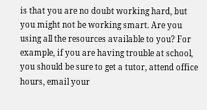is that you are no doubt working hard, but you might not be working smart. Are you using all the resources available to you? For example, if you are having trouble at school, you should be sure to get a tutor, attend office hours, email your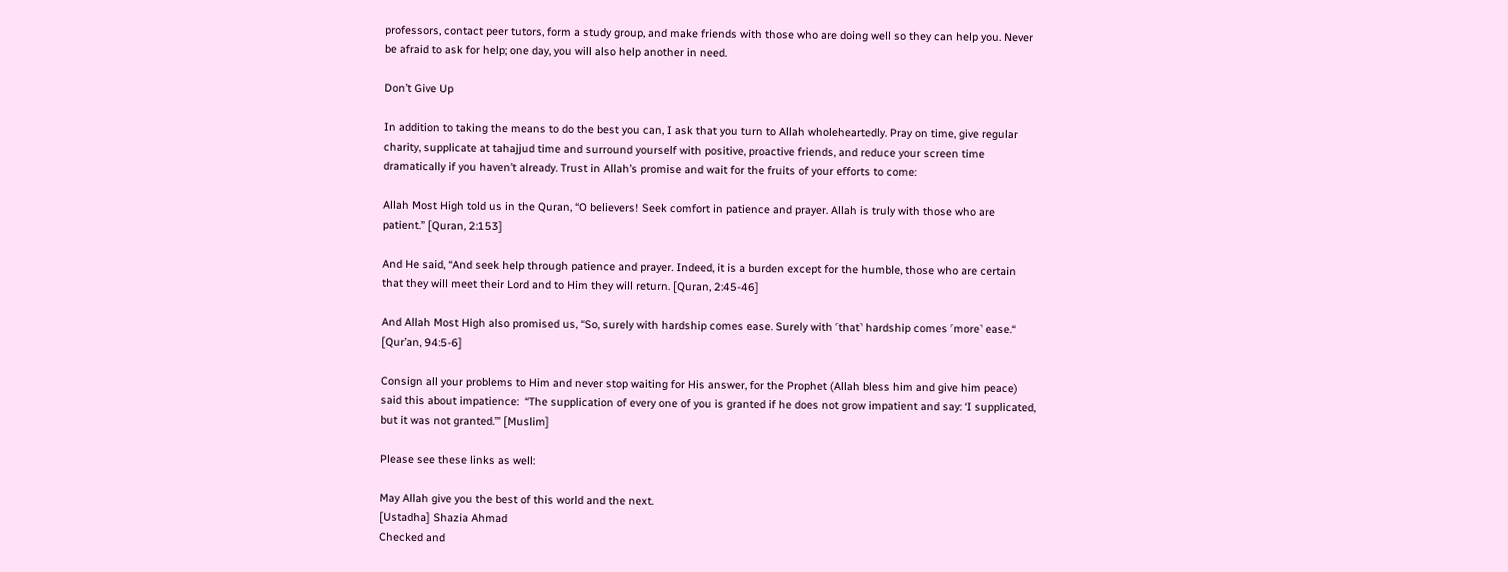professors, contact peer tutors, form a study group, and make friends with those who are doing well so they can help you. Never be afraid to ask for help; one day, you will also help another in need.

Don’t Give Up

In addition to taking the means to do the best you can, I ask that you turn to Allah wholeheartedly. Pray on time, give regular charity, supplicate at tahajjud time and surround yourself with positive, proactive friends, and reduce your screen time dramatically if you haven’t already. Trust in Allah’s promise and wait for the fruits of your efforts to come:

Allah Most High told us in the Quran, “O believers! Seek comfort in patience and prayer. Allah is truly with those who are patient.” [Quran, 2:153]

And He said, “And seek help through patience and prayer. Indeed, it is a burden except for the humble, those who are certain that they will meet their Lord and to Him they will return. [Quran, 2:45-46]

And Allah Most High also promised us, “So, surely with hardship comes ease. Surely with ˹that˺ hardship comes ˹more˺ ease.“ [Qur’an, 94:5-6]

Consign all your problems to Him and never stop waiting for His answer, for the Prophet (Allah bless him and give him peace) said this about impatience:  “The supplication of every one of you is granted if he does not grow impatient and say: ‘I supplicated, but it was not granted.’” [Muslim]

Please see these links as well:

May Allah give you the best of this world and the next.
[Ustadha] Shazia Ahmad
Checked and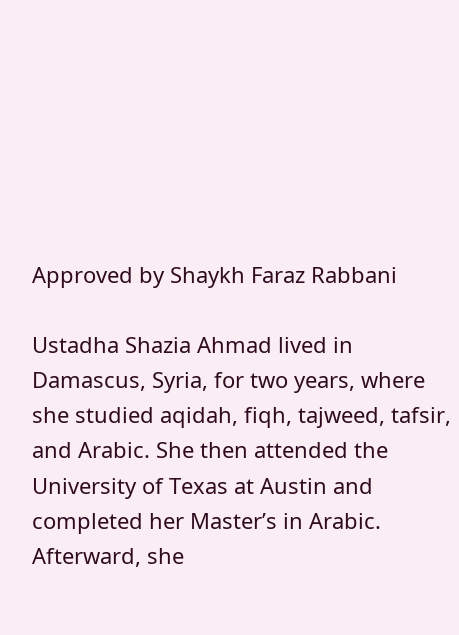Approved by Shaykh Faraz Rabbani

Ustadha Shazia Ahmad lived in Damascus, Syria, for two years, where she studied aqidah, fiqh, tajweed, tafsir, and Arabic. She then attended the University of Texas at Austin and completed her Master’s in Arabic. Afterward, she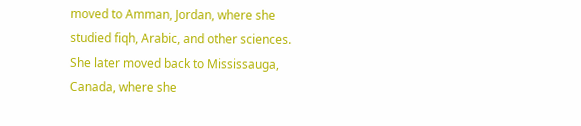moved to Amman, Jordan, where she studied fiqh, Arabic, and other sciences. She later moved back to Mississauga, Canada, where she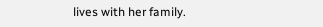lives with her family.